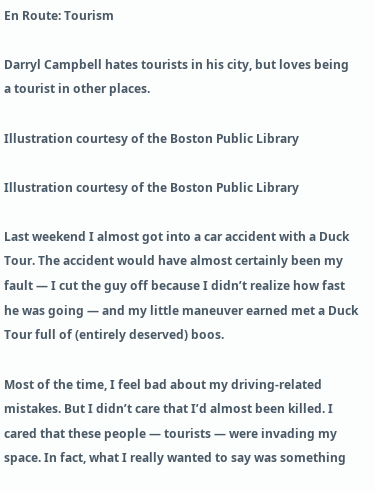En Route: Tourism

Darryl Campbell hates tourists in his city, but loves being a tourist in other places.

Illustration courtesy of the Boston Public Library

Illustration courtesy of the Boston Public Library

Last weekend I almost got into a car accident with a Duck Tour. The accident would have almost certainly been my fault — I cut the guy off because I didn’t realize how fast he was going — and my little maneuver earned met a Duck Tour full of (entirely deserved) boos.

Most of the time, I feel bad about my driving-related mistakes. But I didn’t care that I’d almost been killed. I cared that these people — tourists — were invading my space. In fact, what I really wanted to say was something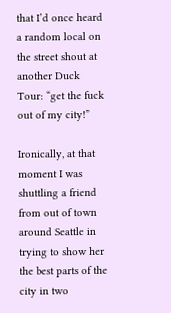that I’d once heard a random local on the street shout at another Duck Tour: “get the fuck out of my city!”

Ironically, at that moment I was shuttling a friend from out of town around Seattle in trying to show her the best parts of the city in two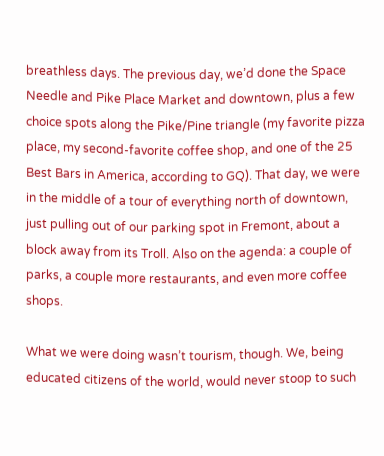breathless days. The previous day, we’d done the Space Needle and Pike Place Market and downtown, plus a few choice spots along the Pike/Pine triangle (my favorite pizza place, my second-favorite coffee shop, and one of the 25 Best Bars in America, according to GQ). That day, we were in the middle of a tour of everything north of downtown, just pulling out of our parking spot in Fremont, about a block away from its Troll. Also on the agenda: a couple of parks, a couple more restaurants, and even more coffee shops.

What we were doing wasn’t tourism, though. We, being educated citizens of the world, would never stoop to such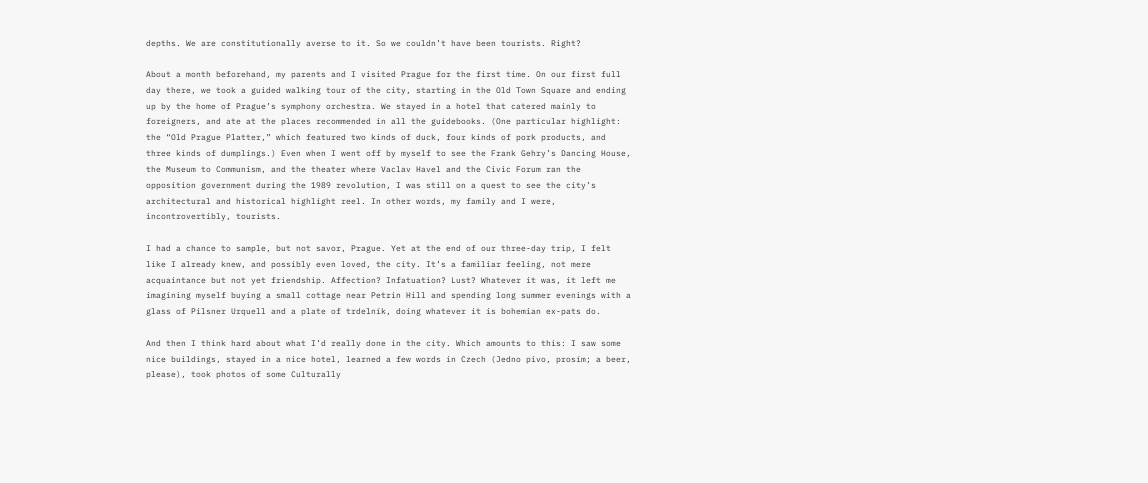depths. We are constitutionally averse to it. So we couldn’t have been tourists. Right?

About a month beforehand, my parents and I visited Prague for the first time. On our first full day there, we took a guided walking tour of the city, starting in the Old Town Square and ending up by the home of Prague’s symphony orchestra. We stayed in a hotel that catered mainly to foreigners, and ate at the places recommended in all the guidebooks. (One particular highlight: the “Old Prague Platter,” which featured two kinds of duck, four kinds of pork products, and three kinds of dumplings.) Even when I went off by myself to see the Frank Gehry’s Dancing House, the Museum to Communism, and the theater where Vaclav Havel and the Civic Forum ran the opposition government during the 1989 revolution, I was still on a quest to see the city’s architectural and historical highlight reel. In other words, my family and I were, incontrovertibly, tourists.

I had a chance to sample, but not savor, Prague. Yet at the end of our three-day trip, I felt like I already knew, and possibly even loved, the city. It’s a familiar feeling, not mere acquaintance but not yet friendship. Affection? Infatuation? Lust? Whatever it was, it left me imagining myself buying a small cottage near Petrin Hill and spending long summer evenings with a glass of Pilsner Urquell and a plate of trdelník, doing whatever it is bohemian ex-pats do.

And then I think hard about what I’d really done in the city. Which amounts to this: I saw some nice buildings, stayed in a nice hotel, learned a few words in Czech (Jedno pivo, prosím; a beer, please), took photos of some Culturally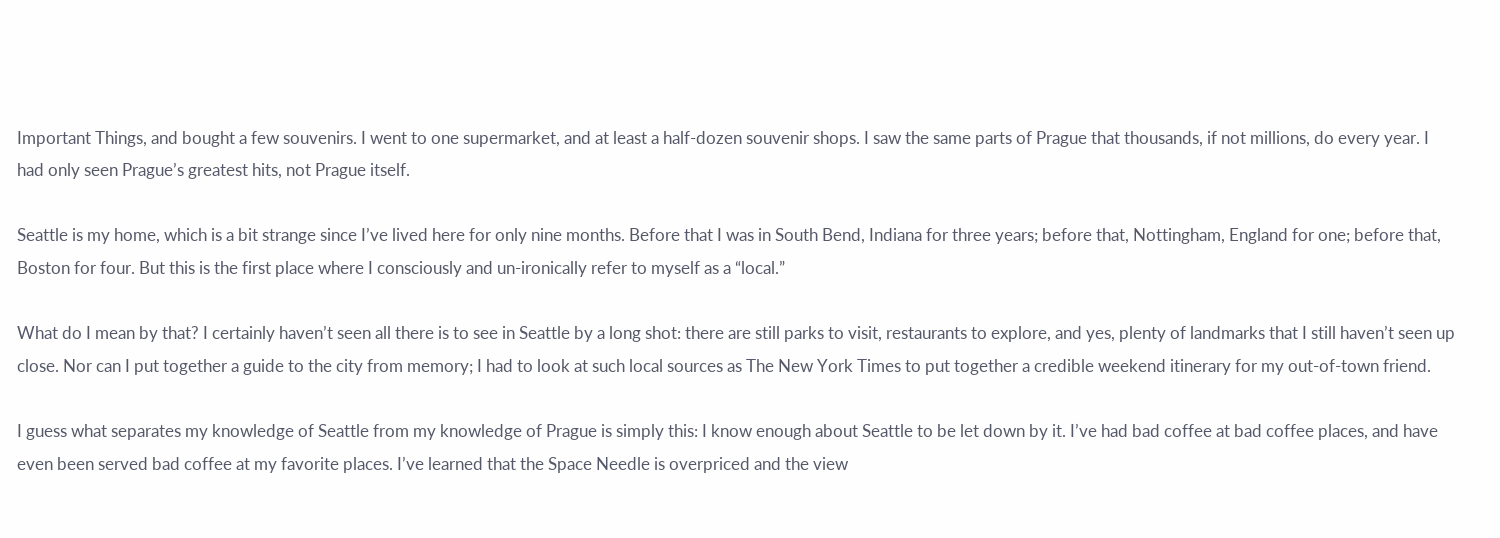Important Things, and bought a few souvenirs. I went to one supermarket, and at least a half-dozen souvenir shops. I saw the same parts of Prague that thousands, if not millions, do every year. I had only seen Prague’s greatest hits, not Prague itself.

Seattle is my home, which is a bit strange since I’ve lived here for only nine months. Before that I was in South Bend, Indiana for three years; before that, Nottingham, England for one; before that, Boston for four. But this is the first place where I consciously and un-ironically refer to myself as a “local.”

What do I mean by that? I certainly haven’t seen all there is to see in Seattle by a long shot: there are still parks to visit, restaurants to explore, and yes, plenty of landmarks that I still haven’t seen up close. Nor can I put together a guide to the city from memory; I had to look at such local sources as The New York Times to put together a credible weekend itinerary for my out-of-town friend.

I guess what separates my knowledge of Seattle from my knowledge of Prague is simply this: I know enough about Seattle to be let down by it. I’ve had bad coffee at bad coffee places, and have even been served bad coffee at my favorite places. I’ve learned that the Space Needle is overpriced and the view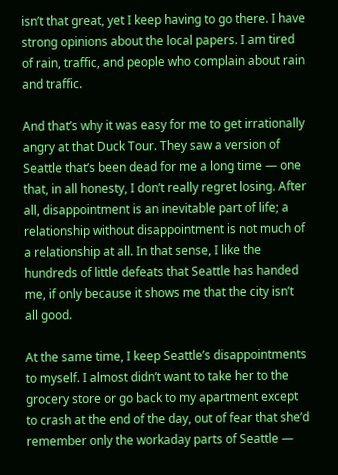isn’t that great, yet I keep having to go there. I have strong opinions about the local papers. I am tired of rain, traffic, and people who complain about rain and traffic.

And that’s why it was easy for me to get irrationally angry at that Duck Tour. They saw a version of Seattle that’s been dead for me a long time — one that, in all honesty, I don’t really regret losing. After all, disappointment is an inevitable part of life; a relationship without disappointment is not much of a relationship at all. In that sense, I like the hundreds of little defeats that Seattle has handed me, if only because it shows me that the city isn’t all good.

At the same time, I keep Seattle’s disappointments to myself. I almost didn’t want to take her to the grocery store or go back to my apartment except to crash at the end of the day, out of fear that she’d remember only the workaday parts of Seattle —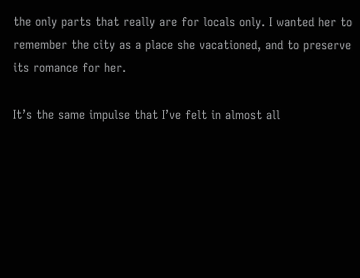the only parts that really are for locals only. I wanted her to remember the city as a place she vacationed, and to preserve its romance for her.

It’s the same impulse that I’ve felt in almost all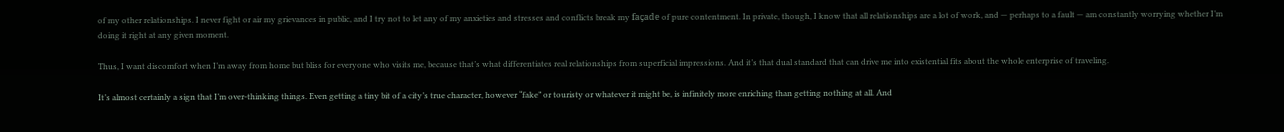of my other relationships. I never fight or air my grievances in public, and I try not to let any of my anxieties and stresses and conflicts break my façade of pure contentment. In private, though, I know that all relationships are a lot of work, and — perhaps to a fault — am constantly worrying whether I’m doing it right at any given moment.

Thus, I want discomfort when I’m away from home but bliss for everyone who visits me, because that’s what differentiates real relationships from superficial impressions. And it’s that dual standard that can drive me into existential fits about the whole enterprise of traveling.

It’s almost certainly a sign that I’m over-thinking things. Even getting a tiny bit of a city’s true character, however “fake” or touristy or whatever it might be, is infinitely more enriching than getting nothing at all. And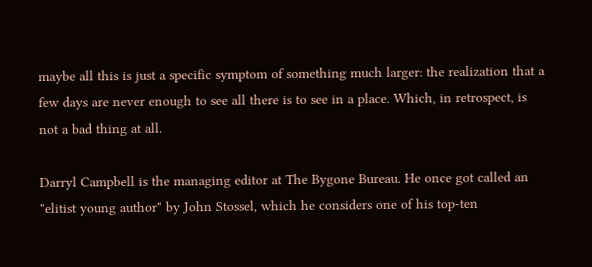maybe all this is just a specific symptom of something much larger: the realization that a few days are never enough to see all there is to see in a place. Which, in retrospect, is not a bad thing at all.

Darryl Campbell is the managing editor at The Bygone Bureau. He once got called an "elitist young author" by John Stossel, which he considers one of his top-ten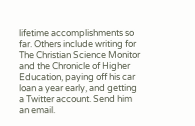lifetime accomplishments so far. Others include writing for The Christian Science Monitor and the Chronicle of Higher Education, paying off his car loan a year early, and getting a Twitter account. Send him an email.